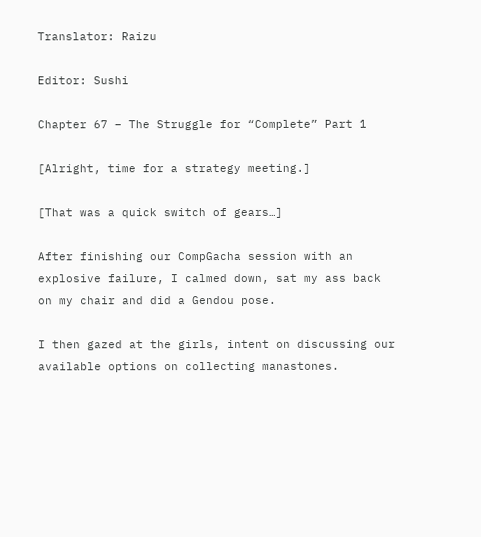Translator: Raizu

Editor: Sushi

Chapter 67 – The Struggle for “Complete” Part 1

[Alright, time for a strategy meeting.]

[That was a quick switch of gears…]

After finishing our CompGacha session with an explosive failure, I calmed down, sat my ass back on my chair and did a Gendou pose.

I then gazed at the girls, intent on discussing our available options on collecting manastones.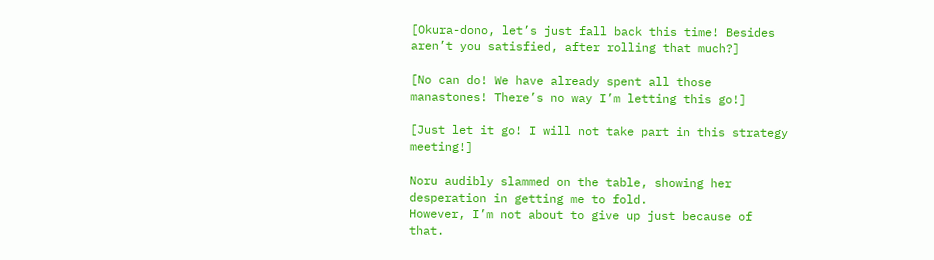[Okura-dono, let’s just fall back this time! Besides aren’t you satisfied, after rolling that much?]

[No can do! We have already spent all those manastones! There’s no way I’m letting this go!]

[Just let it go! I will not take part in this strategy meeting!]

Noru audibly slammed on the table, showing her desperation in getting me to fold.
However, I’m not about to give up just because of that.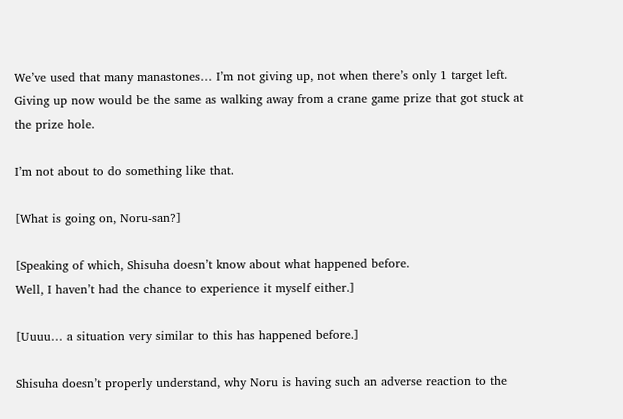We’ve used that many manastones… I’m not giving up, not when there’s only 1 target left.
Giving up now would be the same as walking away from a crane game prize that got stuck at the prize hole.

I’m not about to do something like that.

[What is going on, Noru-san?]

[Speaking of which, Shisuha doesn’t know about what happened before.
Well, I haven’t had the chance to experience it myself either.]

[Uuuu… a situation very similar to this has happened before.]

Shisuha doesn’t properly understand, why Noru is having such an adverse reaction to the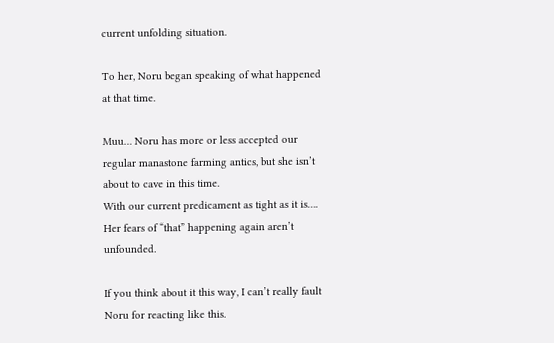current unfolding situation.

To her, Noru began speaking of what happened at that time.

Muu… Noru has more or less accepted our regular manastone farming antics, but she isn’t about to cave in this time.
With our current predicament as tight as it is….
Her fears of “that” happening again aren’t unfounded.

If you think about it this way, I can’t really fault Noru for reacting like this.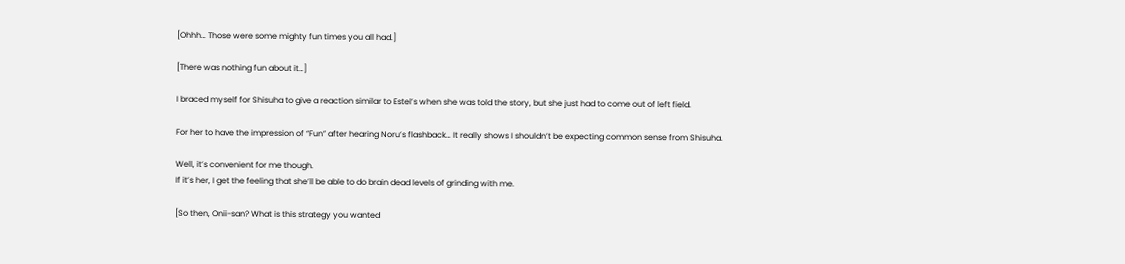[Ohhh… Those were some mighty fun times you all had.]

[There was nothing fun about it…]

I braced myself for Shisuha to give a reaction similar to Estel’s when she was told the story, but she just had to come out of left field.

For her to have the impression of “Fun” after hearing Noru’s flashback… It really shows I shouldn’t be expecting common sense from Shisuha.

Well, it’s convenient for me though.
If it’s her, I get the feeling that she’ll be able to do brain dead levels of grinding with me.

[So then, Onii-san? What is this strategy you wanted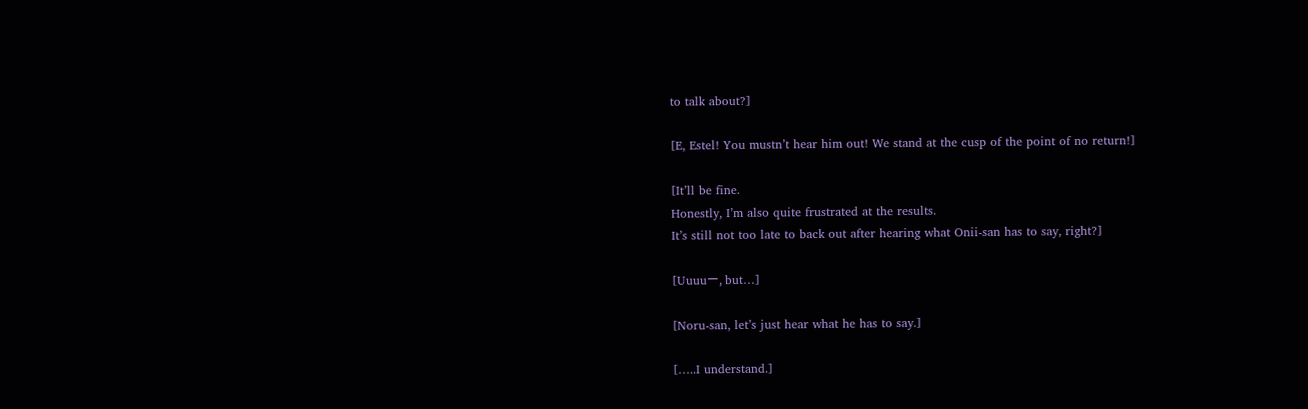to talk about?]

[E, Estel! You mustn’t hear him out! We stand at the cusp of the point of no return!]

[It’ll be fine.
Honestly, I’m also quite frustrated at the results.
It’s still not too late to back out after hearing what Onii-san has to say, right?]

[Uuuuー, but…]

[Noru-san, let’s just hear what he has to say.]

[…..I understand.]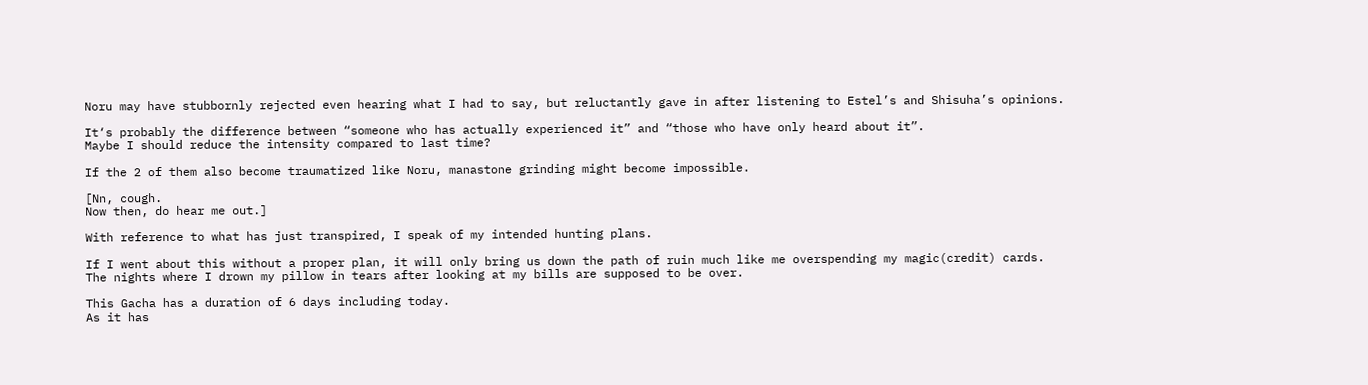Noru may have stubbornly rejected even hearing what I had to say, but reluctantly gave in after listening to Estel’s and Shisuha’s opinions.

It‘s probably the difference between “someone who has actually experienced it” and “those who have only heard about it”.
Maybe I should reduce the intensity compared to last time?

If the 2 of them also become traumatized like Noru, manastone grinding might become impossible.

[Nn, cough.
Now then, do hear me out.]

With reference to what has just transpired, I speak of my intended hunting plans.

If I went about this without a proper plan, it will only bring us down the path of ruin much like me overspending my magic(credit) cards.
The nights where I drown my pillow in tears after looking at my bills are supposed to be over.

This Gacha has a duration of 6 days including today.
As it has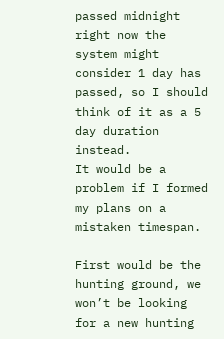passed midnight right now the system might consider 1 day has passed, so I should think of it as a 5 day duration instead.
It would be a problem if I formed my plans on a mistaken timespan.

First would be the hunting ground, we won’t be looking for a new hunting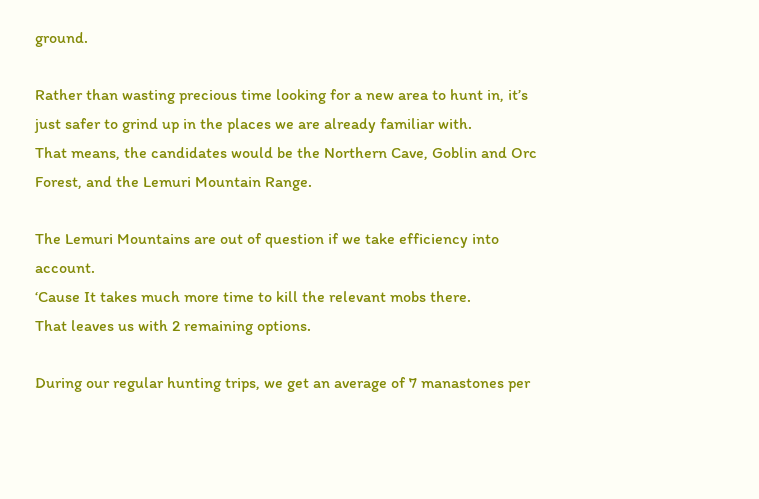ground.

Rather than wasting precious time looking for a new area to hunt in, it’s just safer to grind up in the places we are already familiar with.
That means, the candidates would be the Northern Cave, Goblin and Orc Forest, and the Lemuri Mountain Range.

The Lemuri Mountains are out of question if we take efficiency into account.
‘Cause It takes much more time to kill the relevant mobs there.
That leaves us with 2 remaining options.

During our regular hunting trips, we get an average of 7 manastones per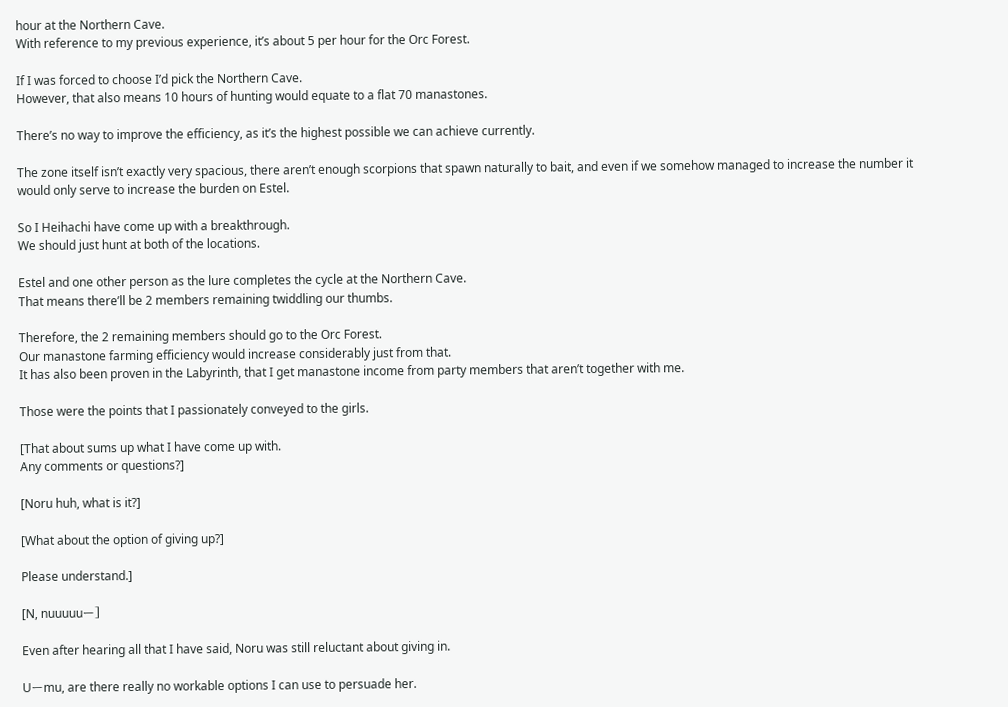hour at the Northern Cave.
With reference to my previous experience, it’s about 5 per hour for the Orc Forest.

If I was forced to choose I’d pick the Northern Cave.
However, that also means 10 hours of hunting would equate to a flat 70 manastones.

There’s no way to improve the efficiency, as it’s the highest possible we can achieve currently.

The zone itself isn’t exactly very spacious, there aren’t enough scorpions that spawn naturally to bait, and even if we somehow managed to increase the number it would only serve to increase the burden on Estel.

So I Heihachi have come up with a breakthrough.
We should just hunt at both of the locations.

Estel and one other person as the lure completes the cycle at the Northern Cave.
That means there’ll be 2 members remaining twiddling our thumbs.

Therefore, the 2 remaining members should go to the Orc Forest.
Our manastone farming efficiency would increase considerably just from that.
It has also been proven in the Labyrinth, that I get manastone income from party members that aren’t together with me.

Those were the points that I passionately conveyed to the girls.

[That about sums up what I have come up with.
Any comments or questions?]

[Noru huh, what is it?]

[What about the option of giving up?]

Please understand.]

[N, nuuuuuー]

Even after hearing all that I have said, Noru was still reluctant about giving in.

Uーmu, are there really no workable options I can use to persuade her.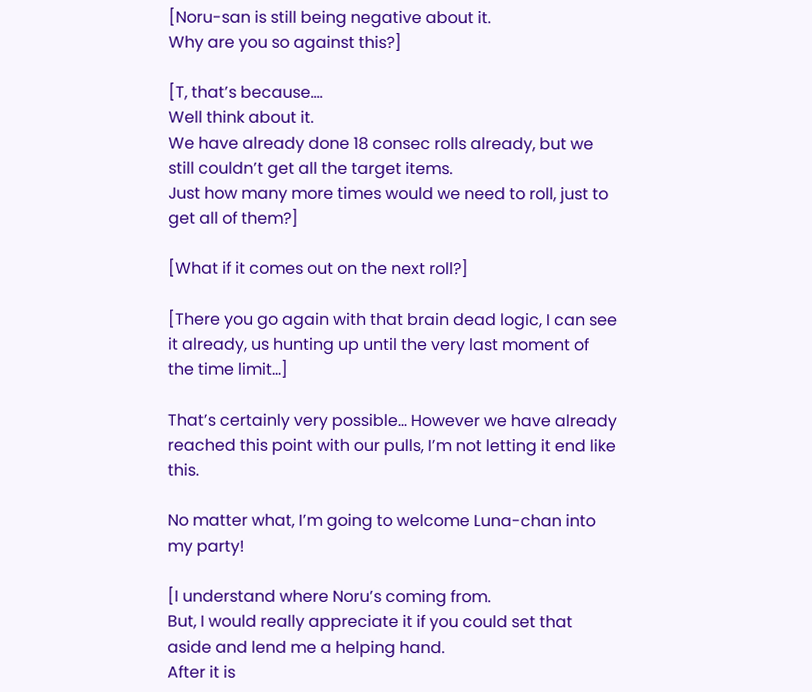[Noru-san is still being negative about it.
Why are you so against this?]

[T, that’s because….
Well think about it.
We have already done 18 consec rolls already, but we still couldn’t get all the target items.
Just how many more times would we need to roll, just to get all of them?]

[What if it comes out on the next roll?]

[There you go again with that brain dead logic, I can see it already, us hunting up until the very last moment of the time limit…]

That’s certainly very possible… However we have already reached this point with our pulls, I’m not letting it end like this.

No matter what, I’m going to welcome Luna-chan into my party!

[I understand where Noru’s coming from.
But, I would really appreciate it if you could set that aside and lend me a helping hand.
After it is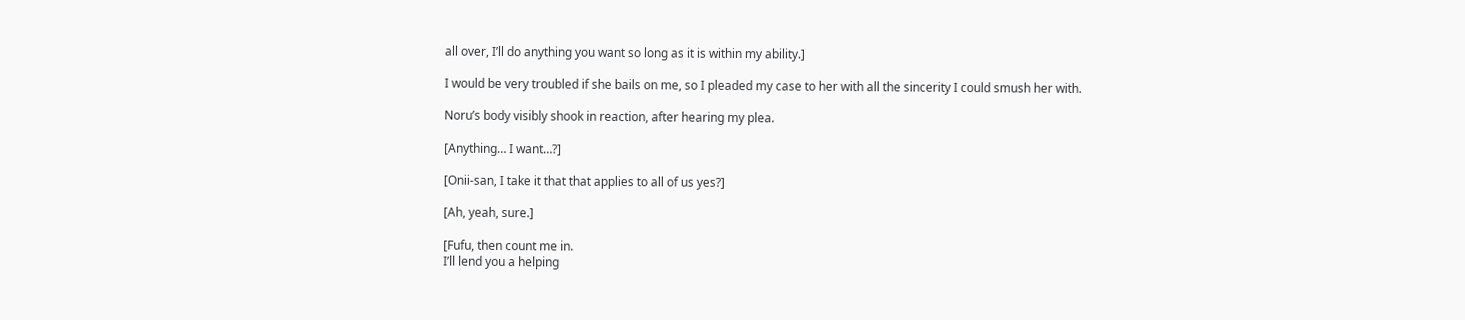all over, I’ll do anything you want so long as it is within my ability.]

I would be very troubled if she bails on me, so I pleaded my case to her with all the sincerity I could smush her with.

Noru’s body visibly shook in reaction, after hearing my plea.

[Anything… I want…?]

[Onii-san, I take it that that applies to all of us yes?]

[Ah, yeah, sure.]

[Fufu, then count me in.
I’ll lend you a helping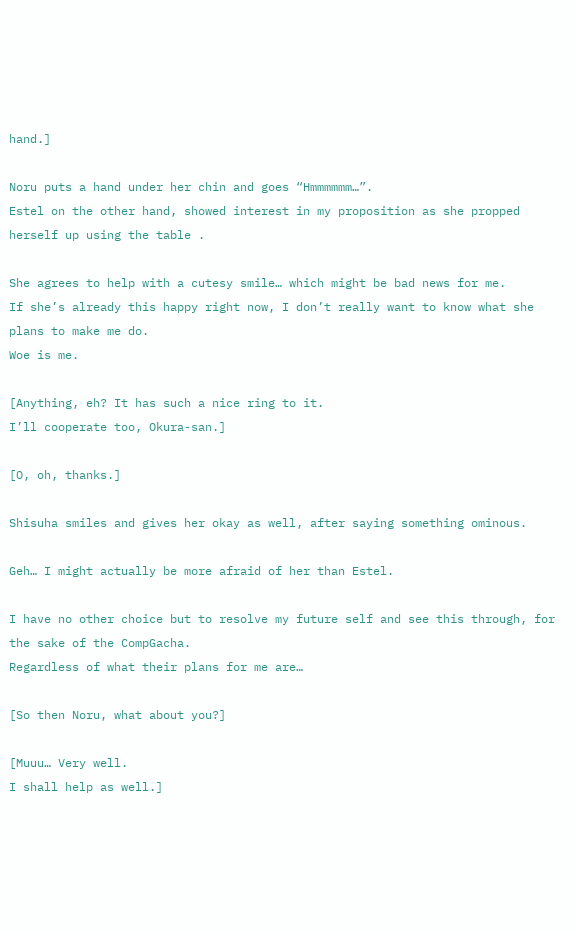hand.]

Noru puts a hand under her chin and goes “Hmmmmmm…”.
Estel on the other hand, showed interest in my proposition as she propped herself up using the table .

She agrees to help with a cutesy smile… which might be bad news for me.
If she’s already this happy right now, I don’t really want to know what she plans to make me do.
Woe is me.

[Anything, eh? It has such a nice ring to it.
I’ll cooperate too, Okura-san.]

[O, oh, thanks.]

Shisuha smiles and gives her okay as well, after saying something ominous.

Geh… I might actually be more afraid of her than Estel.

I have no other choice but to resolve my future self and see this through, for the sake of the CompGacha.
Regardless of what their plans for me are…

[So then Noru, what about you?]

[Muuu… Very well.
I shall help as well.]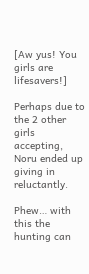[Aw yus! You girls are lifesavers!]

Perhaps due to the 2 other girls accepting, Noru ended up giving in reluctantly.

Phew… with this the hunting can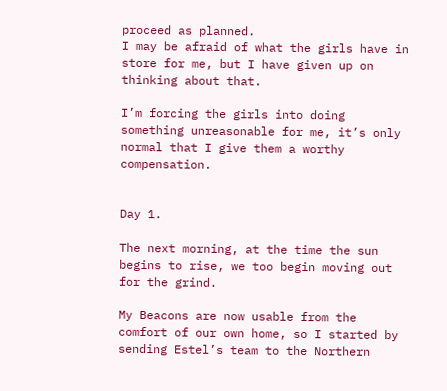proceed as planned.
I may be afraid of what the girls have in store for me, but I have given up on thinking about that.

I’m forcing the girls into doing something unreasonable for me, it’s only normal that I give them a worthy compensation.


Day 1.

The next morning, at the time the sun begins to rise, we too begin moving out for the grind.

My Beacons are now usable from the comfort of our own home, so I started by sending Estel’s team to the Northern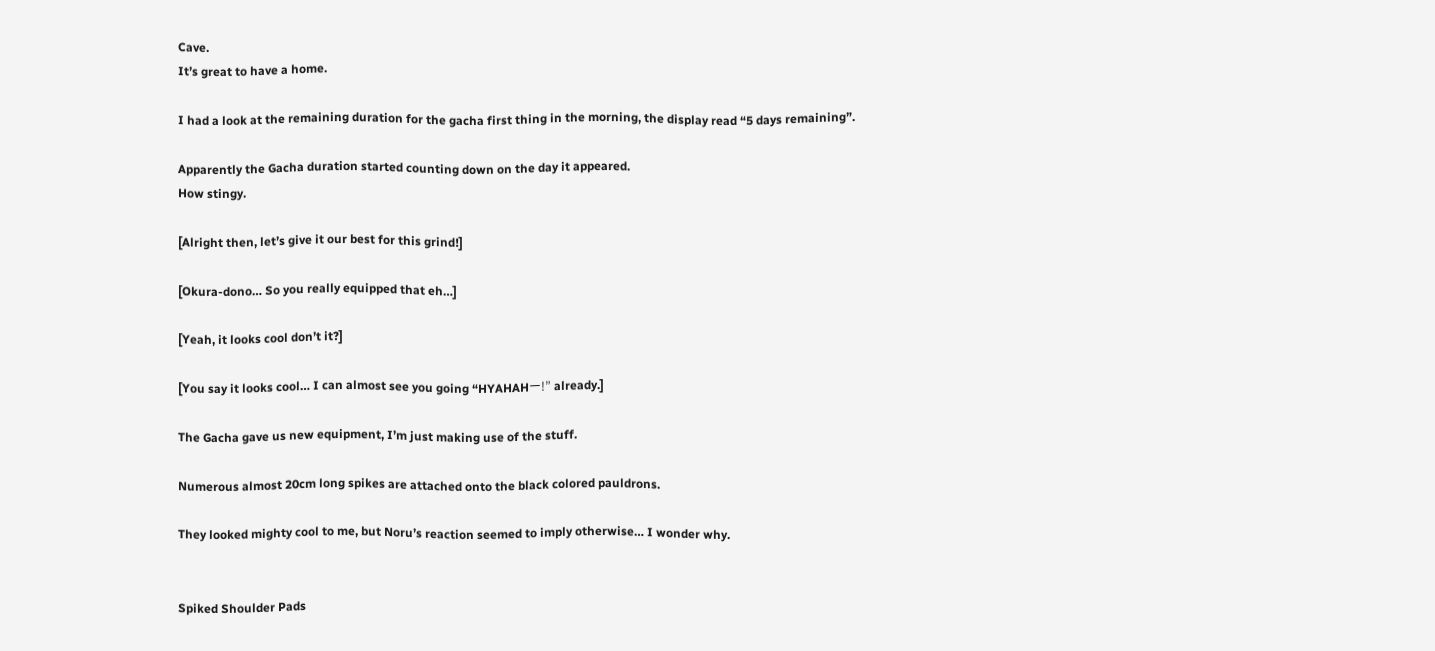Cave.
It’s great to have a home.

I had a look at the remaining duration for the gacha first thing in the morning, the display read “5 days remaining”.

Apparently the Gacha duration started counting down on the day it appeared.
How stingy.

[Alright then, let’s give it our best for this grind!]

[Okura-dono… So you really equipped that eh…]

[Yeah, it looks cool don’t it?]

[You say it looks cool… I can almost see you going “HYAHAHー!” already.]

The Gacha gave us new equipment, I’m just making use of the stuff.

Numerous almost 20cm long spikes are attached onto the black colored pauldrons.

They looked mighty cool to me, but Noru’s reaction seemed to imply otherwise… I wonder why.


Spiked Shoulder Pads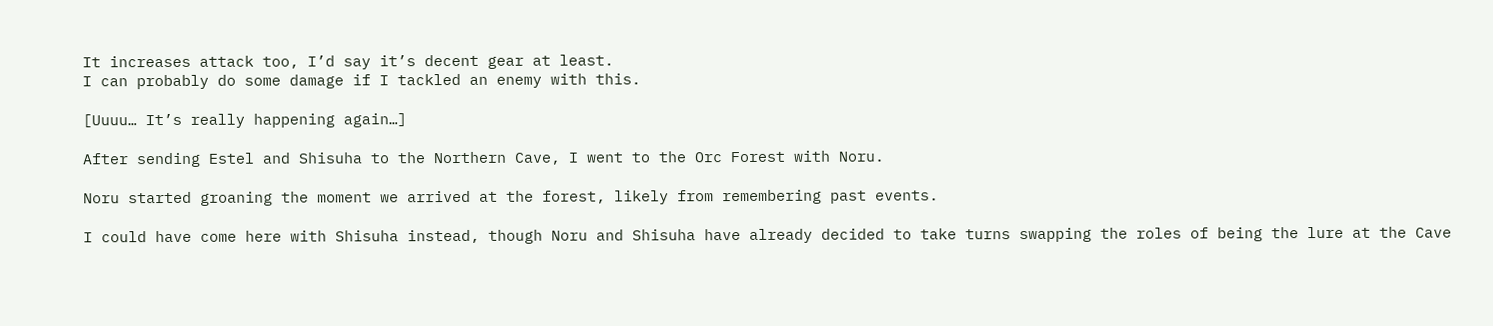It increases attack too, I’d say it’s decent gear at least.
I can probably do some damage if I tackled an enemy with this.

[Uuuu… It’s really happening again…]

After sending Estel and Shisuha to the Northern Cave, I went to the Orc Forest with Noru.

Noru started groaning the moment we arrived at the forest, likely from remembering past events.

I could have come here with Shisuha instead, though Noru and Shisuha have already decided to take turns swapping the roles of being the lure at the Cave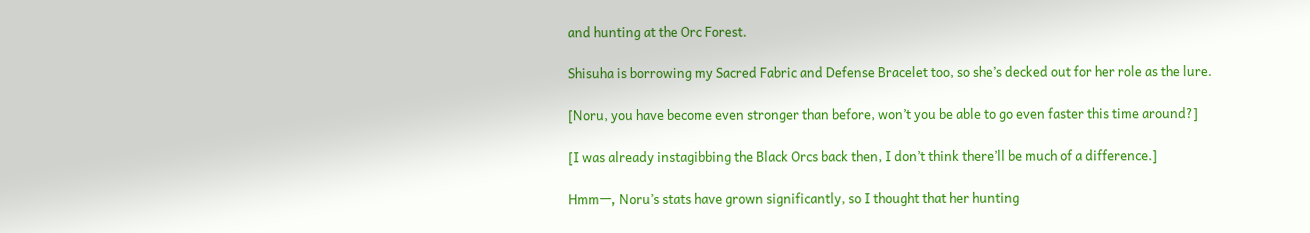and hunting at the Orc Forest.

Shisuha is borrowing my Sacred Fabric and Defense Bracelet too, so she’s decked out for her role as the lure.

[Noru, you have become even stronger than before, won’t you be able to go even faster this time around?]

[I was already instagibbing the Black Orcs back then, I don’t think there’ll be much of a difference.]

Hmmー, Noru’s stats have grown significantly, so I thought that her hunting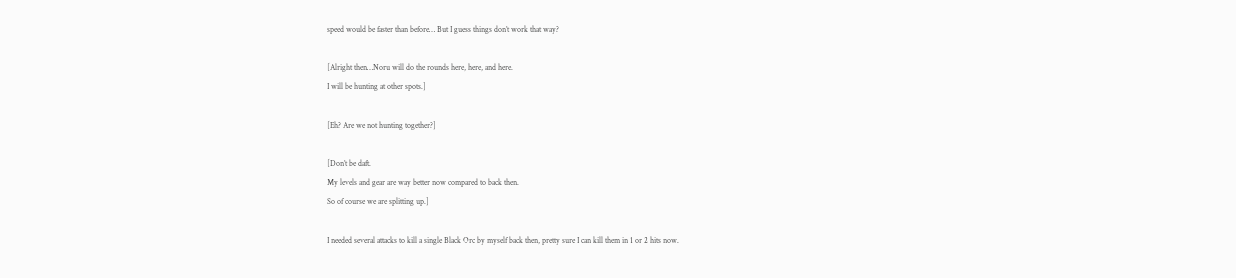speed would be faster than before… But I guess things don’t work that way?

[Alright then…Noru will do the rounds here, here, and here.
I will be hunting at other spots.]

[Eh? Are we not hunting together?]

[Don’t be daft.
My levels and gear are way better now compared to back then.
So of course we are splitting up.]

I needed several attacks to kill a single Black Orc by myself back then, pretty sure I can kill them in 1 or 2 hits now.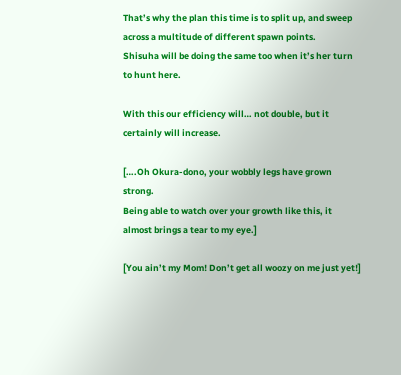That’s why the plan this time is to split up, and sweep across a multitude of different spawn points.
Shisuha will be doing the same too when it’s her turn to hunt here.

With this our efficiency will… not double, but it certainly will increase.

[….Oh Okura-dono, your wobbly legs have grown strong.
Being able to watch over your growth like this, it almost brings a tear to my eye.]

[You ain’t my Mom! Don’t get all woozy on me just yet!]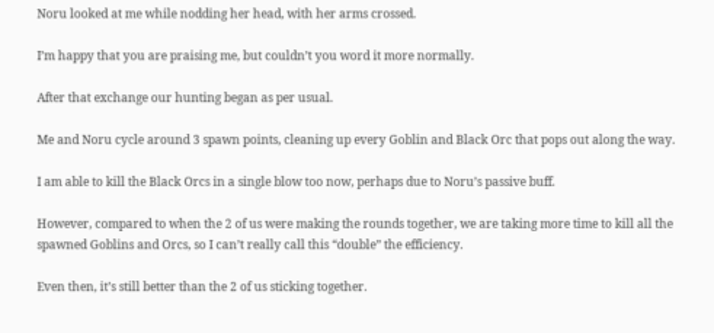Noru looked at me while nodding her head, with her arms crossed.

I’m happy that you are praising me, but couldn’t you word it more normally.

After that exchange our hunting began as per usual.

Me and Noru cycle around 3 spawn points, cleaning up every Goblin and Black Orc that pops out along the way.

I am able to kill the Black Orcs in a single blow too now, perhaps due to Noru’s passive buff.

However, compared to when the 2 of us were making the rounds together, we are taking more time to kill all the spawned Goblins and Orcs, so I can’t really call this “double” the efficiency.

Even then, it’s still better than the 2 of us sticking together.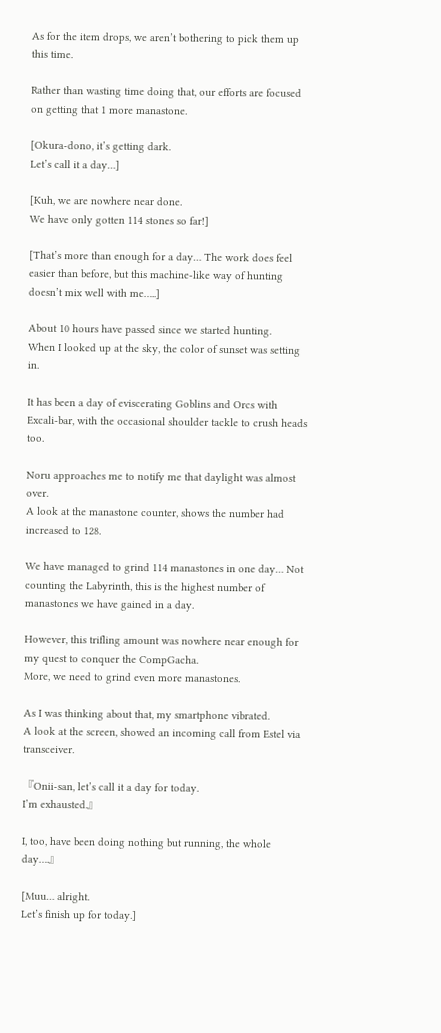As for the item drops, we aren’t bothering to pick them up this time.

Rather than wasting time doing that, our efforts are focused on getting that 1 more manastone.

[Okura-dono, it’s getting dark.
Let’s call it a day…]

[Kuh, we are nowhere near done.
We have only gotten 114 stones so far!]

[That’s more than enough for a day… The work does feel easier than before, but this machine-like way of hunting doesn’t mix well with me…..]

About 10 hours have passed since we started hunting.
When I looked up at the sky, the color of sunset was setting in.

It has been a day of eviscerating Goblins and Orcs with Excali-bar, with the occasional shoulder tackle to crush heads too.

Noru approaches me to notify me that daylight was almost over.
A look at the manastone counter, shows the number had increased to 128.

We have managed to grind 114 manastones in one day… Not counting the Labyrinth, this is the highest number of manastones we have gained in a day.

However, this trifling amount was nowhere near enough for my quest to conquer the CompGacha.
More, we need to grind even more manastones.

As I was thinking about that, my smartphone vibrated.
A look at the screen, showed an incoming call from Estel via transceiver.

『Onii-san, let’s call it a day for today.
I’m exhausted.』

I, too, have been doing nothing but running, the whole day….』

[Muu… alright.
Let’s finish up for today.]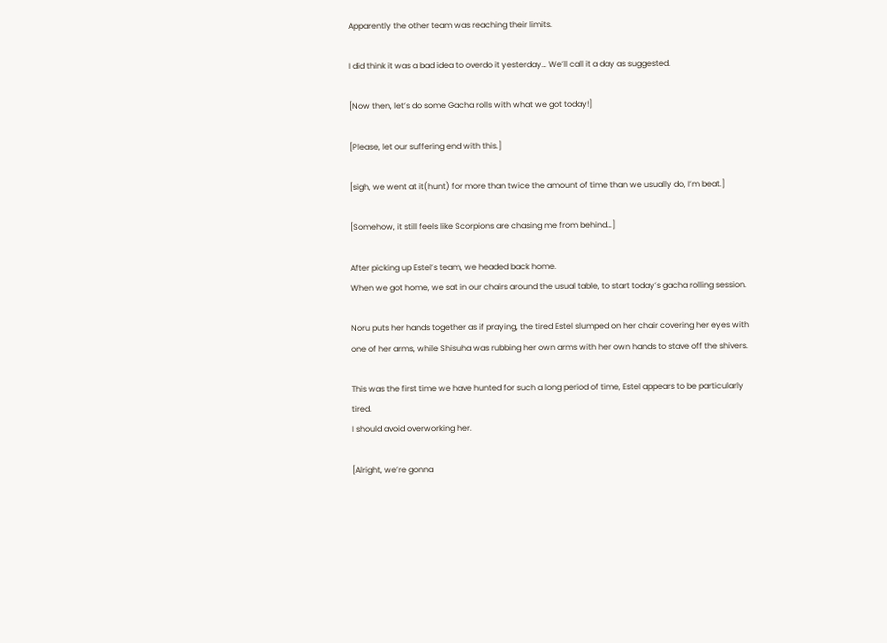Apparently the other team was reaching their limits.

I did think it was a bad idea to overdo it yesterday… We’ll call it a day as suggested.

[Now then, let’s do some Gacha rolls with what we got today!]

[Please, let our suffering end with this.]

[sigh, we went at it(hunt) for more than twice the amount of time than we usually do, I’m beat.]

[Somehow, it still feels like Scorpions are chasing me from behind…]

After picking up Estel’s team, we headed back home.
When we got home, we sat in our chairs around the usual table, to start today’s gacha rolling session.

Noru puts her hands together as if praying, the tired Estel slumped on her chair covering her eyes with one of her arms, while Shisuha was rubbing her own arms with her own hands to stave off the shivers.

This was the first time we have hunted for such a long period of time, Estel appears to be particularly tired.
I should avoid overworking her.

[Alright, we’re gonna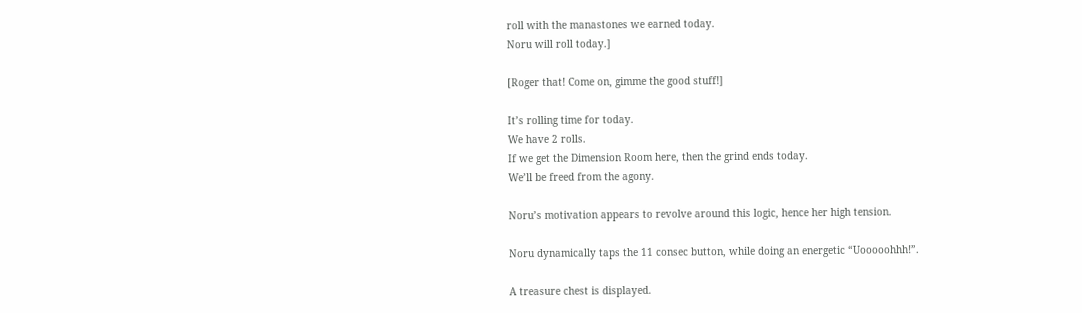roll with the manastones we earned today.
Noru will roll today.]

[Roger that! Come on, gimme the good stuff!]

It’s rolling time for today.
We have 2 rolls.
If we get the Dimension Room here, then the grind ends today.
We’ll be freed from the agony.

Noru’s motivation appears to revolve around this logic, hence her high tension.

Noru dynamically taps the 11 consec button, while doing an energetic “Uooooohhh!”.

A treasure chest is displayed.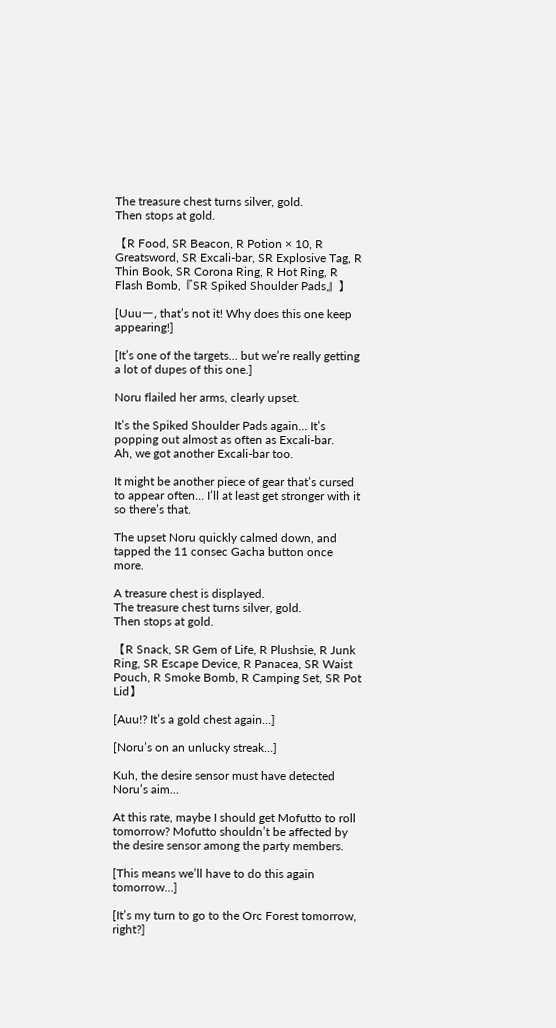The treasure chest turns silver, gold.
Then stops at gold.

【R Food, SR Beacon, R Potion × 10, R Greatsword, SR Excali-bar, SR Explosive Tag, R Thin Book, SR Corona Ring, R Hot Ring, R Flash Bomb,『SR Spiked Shoulder Pads』】

[Uuuー, that’s not it! Why does this one keep appearing!]

[It’s one of the targets… but we’re really getting a lot of dupes of this one.]

Noru flailed her arms, clearly upset.

It’s the Spiked Shoulder Pads again… It’s popping out almost as often as Excali-bar.
Ah, we got another Excali-bar too.

It might be another piece of gear that’s cursed to appear often… I’ll at least get stronger with it so there’s that.

The upset Noru quickly calmed down, and tapped the 11 consec Gacha button once more.

A treasure chest is displayed.
The treasure chest turns silver, gold.
Then stops at gold.

【R Snack, SR Gem of Life, R Plushsie, R Junk Ring, SR Escape Device, R Panacea, SR Waist Pouch, R Smoke Bomb, R Camping Set, SR Pot Lid】

[Auu!? It’s a gold chest again…]

[Noru’s on an unlucky streak…]

Kuh, the desire sensor must have detected Noru’s aim…

At this rate, maybe I should get Mofutto to roll tomorrow? Mofutto shouldn’t be affected by the desire sensor among the party members.

[This means we’ll have to do this again tomorrow…]

[It’s my turn to go to the Orc Forest tomorrow, right?]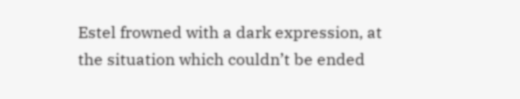Estel frowned with a dark expression, at the situation which couldn’t be ended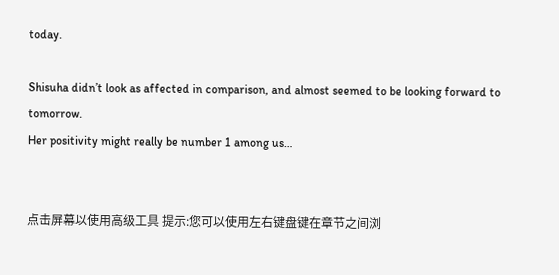today.

Shisuha didn’t look as affected in comparison, and almost seemed to be looking forward to tomorrow.
Her positivity might really be number 1 among us…


点击屏幕以使用高级工具 提示:您可以使用左右键盘键在章节之间浏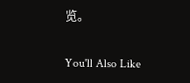览。

You'll Also Like